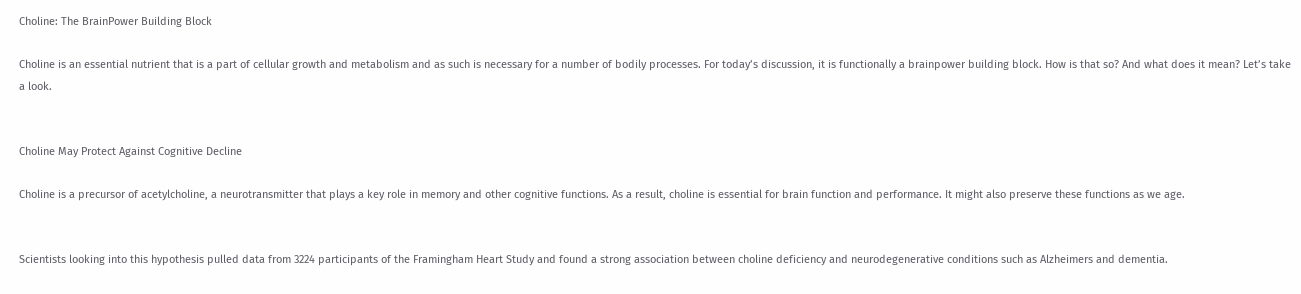Choline: The BrainPower Building Block

Choline is an essential nutrient that is a part of cellular growth and metabolism and as such is necessary for a number of bodily processes. For today’s discussion, it is functionally a brainpower building block. How is that so? And what does it mean? Let’s take a look.


Choline May Protect Against Cognitive Decline

Choline is a precursor of acetylcholine, a neurotransmitter that plays a key role in memory and other cognitive functions. As a result, choline is essential for brain function and performance. It might also preserve these functions as we age.


Scientists looking into this hypothesis pulled data from 3224 participants of the Framingham Heart Study and found a strong association between choline deficiency and neurodegenerative conditions such as Alzheimers and dementia.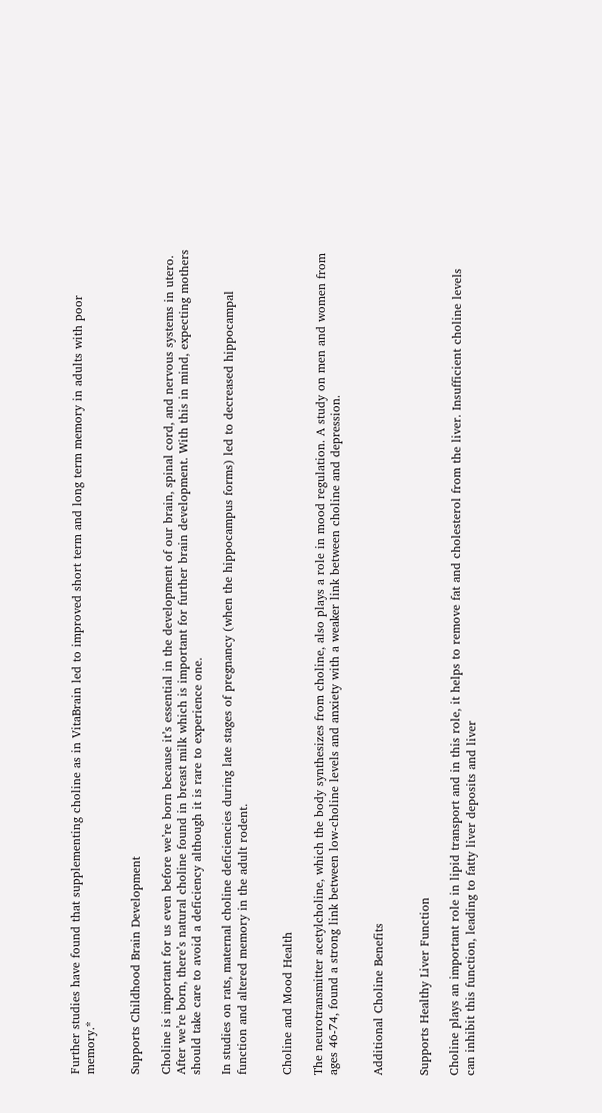Further studies have found that supplementing choline as in VitaBrain led to improved short term and long term memory in adults with poor memory.*


Supports Childhood Brain Development

Choline is important for us even before we’re born because it’s essential in the development of our brain, spinal cord, and nervous systems in utero. After we’re born, there’s natural choline found in breast milk which is important for further brain development. With this in mind, expecting mothers should take care to avoid a deficiency although it is rare to experience one.

In studies on rats, maternal choline deficiencies during late stages of pregnancy (when the hippocampus forms) led to decreased hippocampal function and altered memory in the adult rodent.


Choline and Mood Health

The neurotransmitter acetylcholine, which the body synthesizes from choline, also plays a role in mood regulation. A study on men and women from ages 46-74, found a strong link between low-choline levels and anxiety with a weaker link between choline and depression.


Additional Choline Benefits


Supports Healthy Liver Function

Choline plays an important role in lipid transport and in this role, it helps to remove fat and cholesterol from the liver. Insufficient choline levels can inhibit this function, leading to fatty liver deposits and liver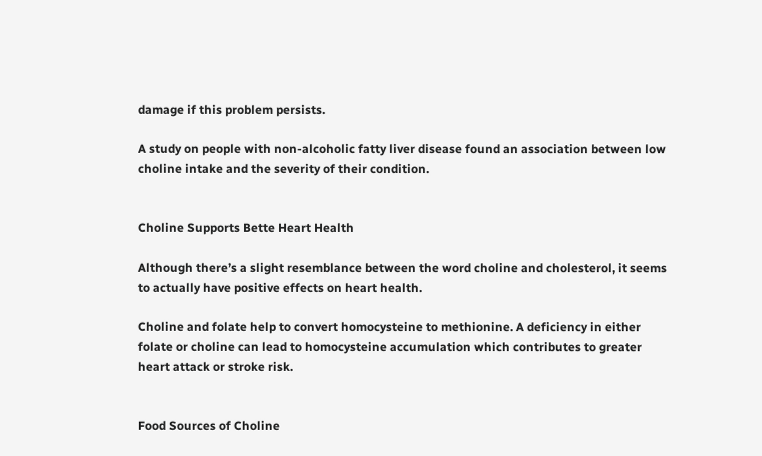damage if this problem persists.

A study on people with non-alcoholic fatty liver disease found an association between low choline intake and the severity of their condition.


Choline Supports Bette Heart Health

Although there’s a slight resemblance between the word choline and cholesterol, it seems to actually have positive effects on heart health.

Choline and folate help to convert homocysteine to methionine. A deficiency in either folate or choline can lead to homocysteine accumulation which contributes to greater heart attack or stroke risk.


Food Sources of Choline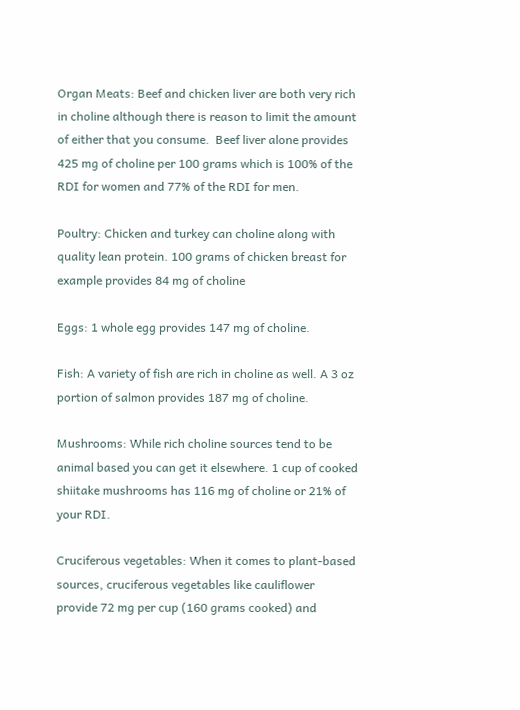Organ Meats: Beef and chicken liver are both very rich in choline although there is reason to limit the amount of either that you consume.  Beef liver alone provides 425 mg of choline per 100 grams which is 100% of the RDI for women and 77% of the RDI for men.

Poultry: Chicken and turkey can choline along with quality lean protein. 100 grams of chicken breast for example provides 84 mg of choline

Eggs: 1 whole egg provides 147 mg of choline.

Fish: A variety of fish are rich in choline as well. A 3 oz portion of salmon provides 187 mg of choline.

Mushrooms: While rich choline sources tend to be animal based you can get it elsewhere. 1 cup of cooked shiitake mushrooms has 116 mg of choline or 21% of your RDI.

Cruciferous vegetables: When it comes to plant-based sources, cruciferous vegetables like cauliflower provide 72 mg per cup (160 grams cooked) and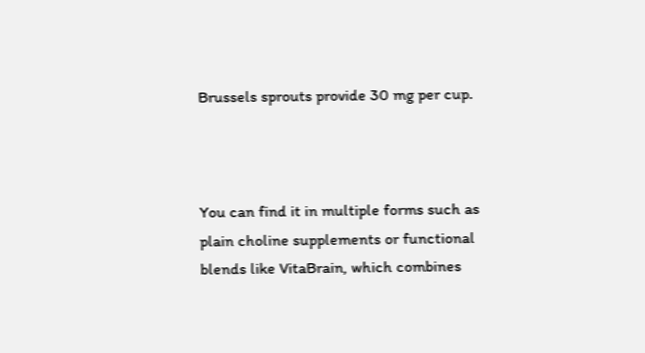Brussels sprouts provide 30 mg per cup.



You can find it in multiple forms such as plain choline supplements or functional blends like VitaBrain, which combines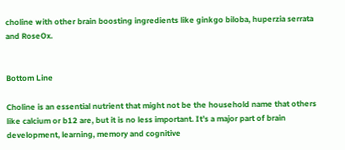choline with other brain boosting ingredients like ginkgo biloba, huperzia serrata and RoseOx.


Bottom Line

Choline is an essential nutrient that might not be the household name that others like calcium or b12 are, but it is no less important. It’s a major part of brain development, learning, memory and cognitive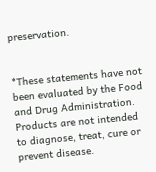preservation.


*These statements have not been evaluated by the Food and Drug Administration. Products are not intended to diagnose, treat, cure or prevent disease.